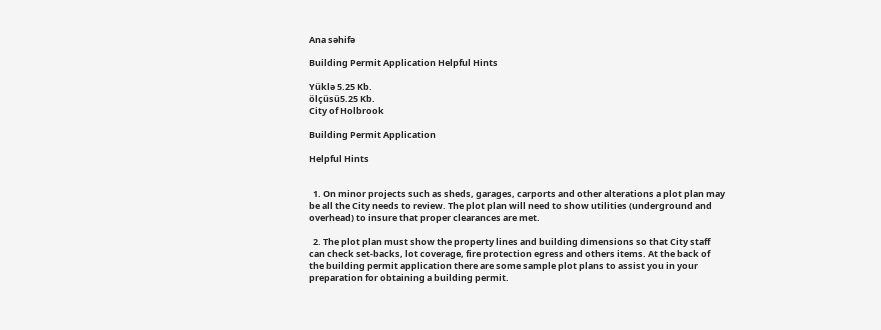Ana səhifə

Building Permit Application Helpful Hints

Yüklə 5.25 Kb.
ölçüsü5.25 Kb.
City of Holbrook

Building Permit Application

Helpful Hints


  1. On minor projects such as sheds, garages, carports and other alterations a plot plan may be all the City needs to review. The plot plan will need to show utilities (underground and overhead) to insure that proper clearances are met.

  2. The plot plan must show the property lines and building dimensions so that City staff can check set-backs, lot coverage, fire protection egress and others items. At the back of the building permit application there are some sample plot plans to assist you in your preparation for obtaining a building permit.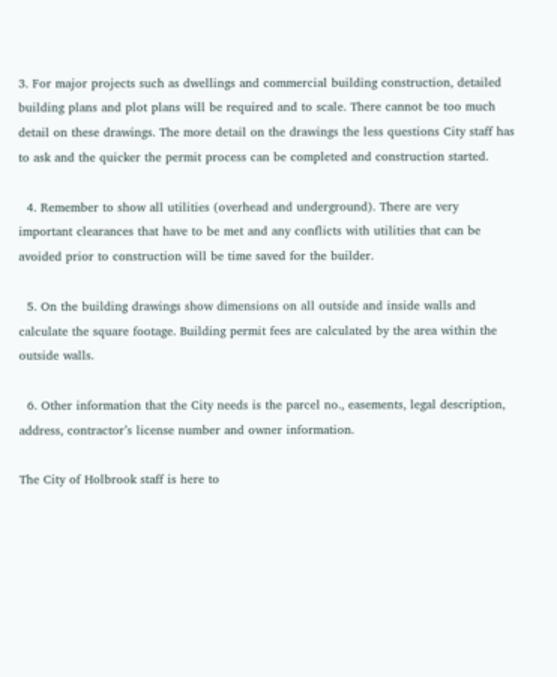3. For major projects such as dwellings and commercial building construction, detailed building plans and plot plans will be required and to scale. There cannot be too much detail on these drawings. The more detail on the drawings the less questions City staff has to ask and the quicker the permit process can be completed and construction started.

  4. Remember to show all utilities (overhead and underground). There are very important clearances that have to be met and any conflicts with utilities that can be avoided prior to construction will be time saved for the builder.

  5. On the building drawings show dimensions on all outside and inside walls and calculate the square footage. Building permit fees are calculated by the area within the outside walls.

  6. Other information that the City needs is the parcel no., easements, legal description, address, contractor’s license number and owner information.

The City of Holbrook staff is here to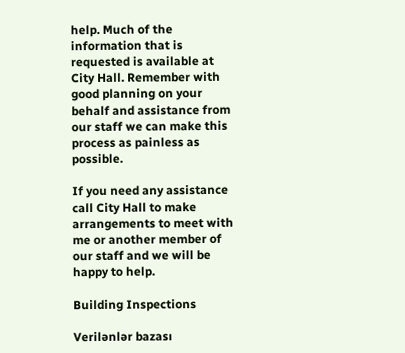help. Much of the information that is requested is available at City Hall. Remember with good planning on your behalf and assistance from our staff we can make this process as painless as possible.

If you need any assistance call City Hall to make arrangements to meet with me or another member of our staff and we will be happy to help.

Building Inspections

Verilənlər bazası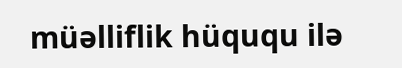müəlliflik hüququ ilə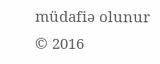müdafiə olunur © 2016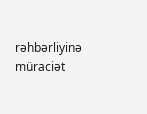rəhbərliyinə müraciət